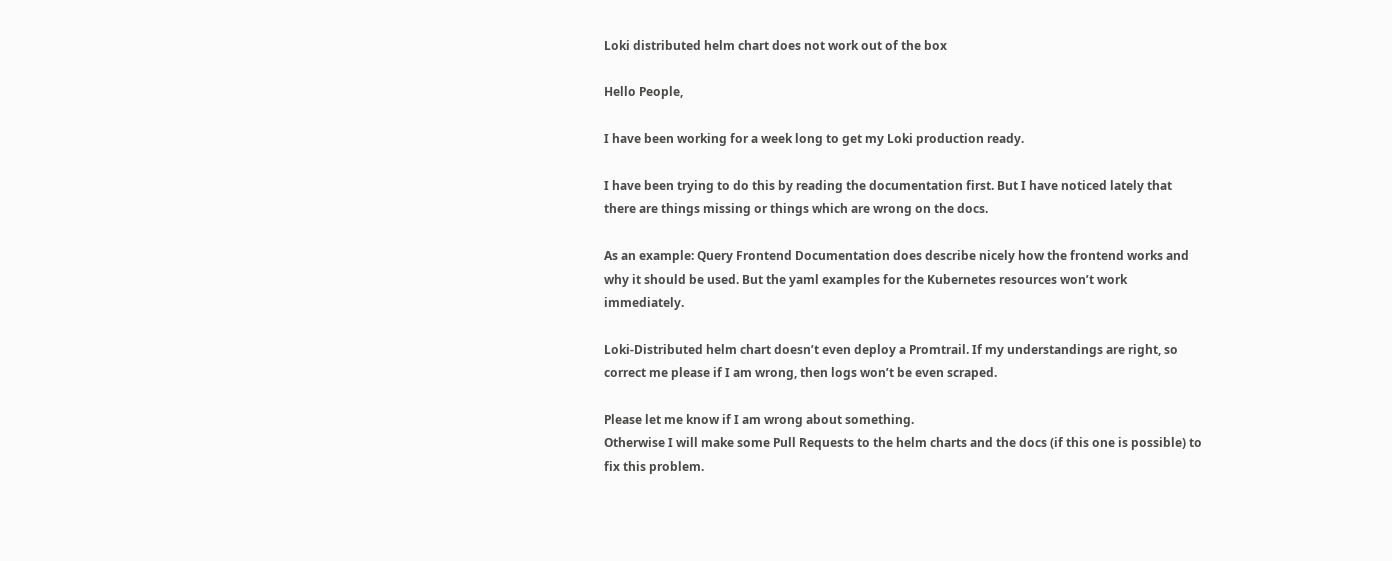Loki distributed helm chart does not work out of the box

Hello People,

I have been working for a week long to get my Loki production ready.

I have been trying to do this by reading the documentation first. But I have noticed lately that there are things missing or things which are wrong on the docs.

As an example: Query Frontend Documentation does describe nicely how the frontend works and why it should be used. But the yaml examples for the Kubernetes resources won’t work immediately.

Loki-Distributed helm chart doesn’t even deploy a Promtrail. If my understandings are right, so correct me please if I am wrong, then logs won’t be even scraped.

Please let me know if I am wrong about something.
Otherwise I will make some Pull Requests to the helm charts and the docs (if this one is possible) to fix this problem.